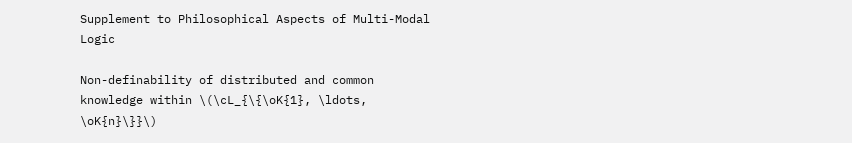Supplement to Philosophical Aspects of Multi-Modal Logic

Non-definability of distributed and common knowledge within \(\cL_{\{\oK{1}, \ldots, \oK{n}\}}\)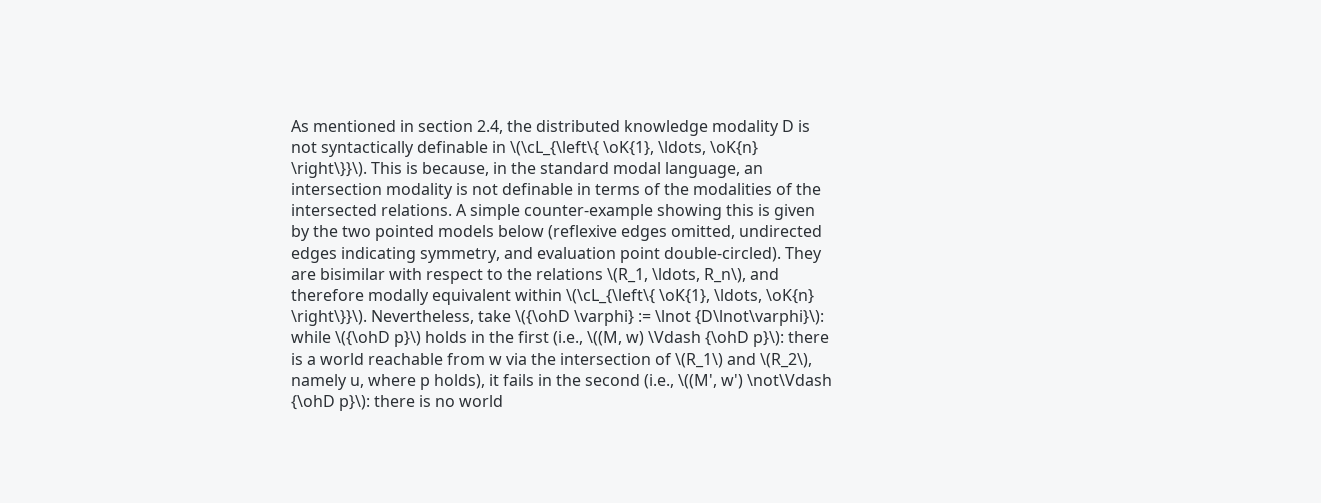As mentioned in section 2.4, the distributed knowledge modality D is not syntactically definable in \(\cL_{\left\{ \oK{1}, \ldots, \oK{n} \right\}}\). This is because, in the standard modal language, an intersection modality is not definable in terms of the modalities of the intersected relations. A simple counter-example showing this is given by the two pointed models below (reflexive edges omitted, undirected edges indicating symmetry, and evaluation point double-circled). They are bisimilar with respect to the relations \(R_1, \ldots, R_n\), and therefore modally equivalent within \(\cL_{\left\{ \oK{1}, \ldots, \oK{n} \right\}}\). Nevertheless, take \({\ohD \varphi} := \lnot {D\lnot\varphi}\): while \({\ohD p}\) holds in the first (i.e., \((M, w) \Vdash {\ohD p}\): there is a world reachable from w via the intersection of \(R_1\) and \(R_2\), namely u, where p holds), it fails in the second (i.e., \((M', w') \not\Vdash {\ohD p}\): there is no world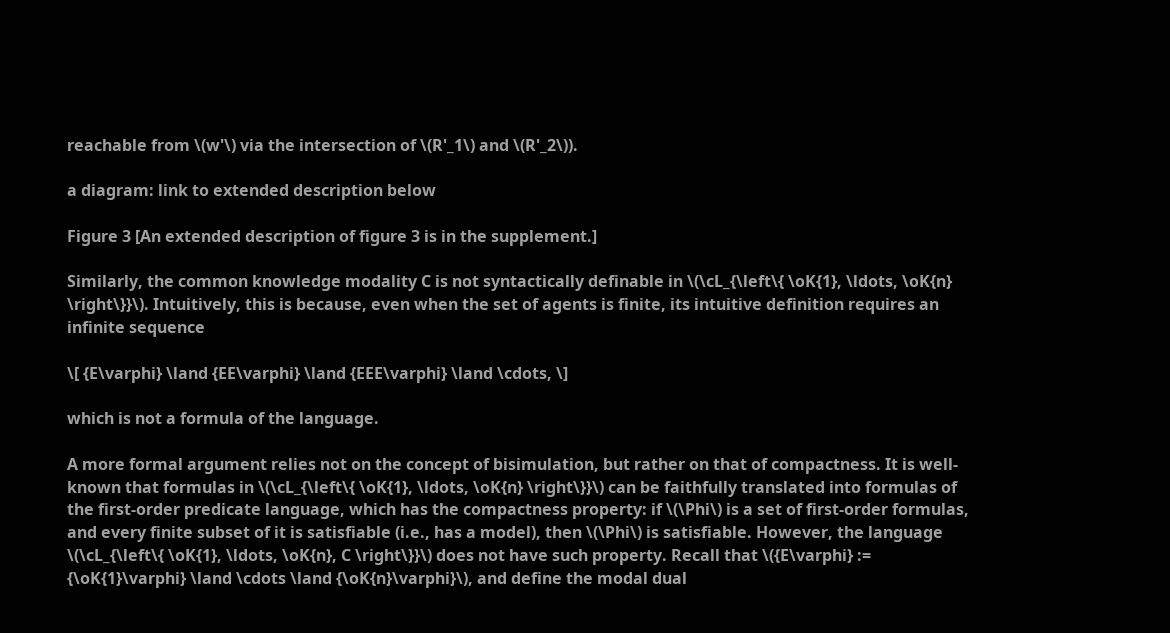reachable from \(w'\) via the intersection of \(R'_1\) and \(R'_2\)).

a diagram: link to extended description below

Figure 3 [An extended description of figure 3 is in the supplement.]

Similarly, the common knowledge modality C is not syntactically definable in \(\cL_{\left\{ \oK{1}, \ldots, \oK{n} \right\}}\). Intuitively, this is because, even when the set of agents is finite, its intuitive definition requires an infinite sequence

\[ {E\varphi} \land {EE\varphi} \land {EEE\varphi} \land \cdots, \]

which is not a formula of the language.

A more formal argument relies not on the concept of bisimulation, but rather on that of compactness. It is well-known that formulas in \(\cL_{\left\{ \oK{1}, \ldots, \oK{n} \right\}}\) can be faithfully translated into formulas of the first-order predicate language, which has the compactness property: if \(\Phi\) is a set of first-order formulas, and every finite subset of it is satisfiable (i.e., has a model), then \(\Phi\) is satisfiable. However, the language \(\cL_{\left\{ \oK{1}, \ldots, \oK{n}, C \right\}}\) does not have such property. Recall that \({E\varphi} := {\oK{1}\varphi} \land \cdots \land {\oK{n}\varphi}\), and define the modal dual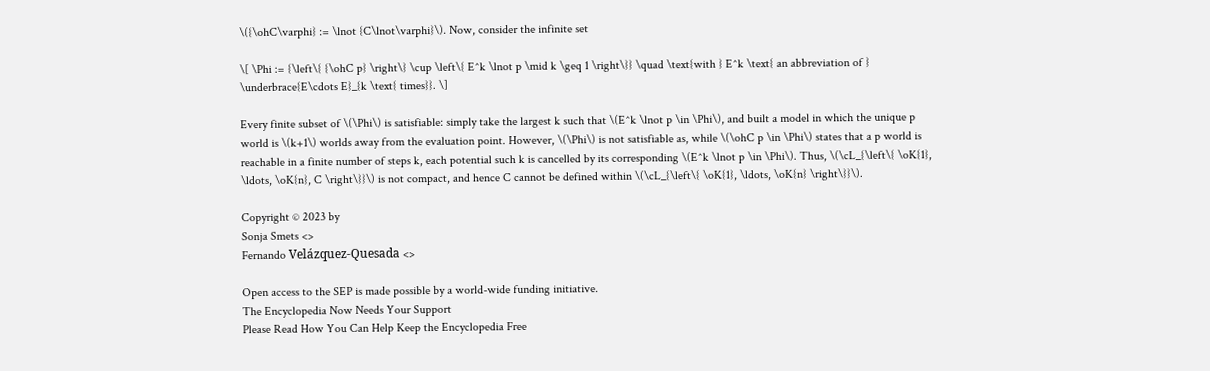\({\ohC\varphi} := \lnot {C\lnot\varphi}\). Now, consider the infinite set

\[ \Phi := {\left\{ {\ohC p} \right\} \cup \left\{ E^k \lnot p \mid k \geq 1 \right\}} \quad \text{with } E^k \text{ an abbreviation of } \underbrace{E\cdots E}_{k \text{ times}}. \]

Every finite subset of \(\Phi\) is satisfiable: simply take the largest k such that \(E^k \lnot p \in \Phi\), and built a model in which the unique p world is \(k+1\) worlds away from the evaluation point. However, \(\Phi\) is not satisfiable as, while \(\ohC p \in \Phi\) states that a p world is reachable in a finite number of steps k, each potential such k is cancelled by its corresponding \(E^k \lnot p \in \Phi\). Thus, \(\cL_{\left\{ \oK{1}, \ldots, \oK{n}, C \right\}}\) is not compact, and hence C cannot be defined within \(\cL_{\left\{ \oK{1}, \ldots, \oK{n} \right\}}\).

Copyright © 2023 by
Sonja Smets <>
Fernando Velázquez-Quesada <>

Open access to the SEP is made possible by a world-wide funding initiative.
The Encyclopedia Now Needs Your Support
Please Read How You Can Help Keep the Encyclopedia Free